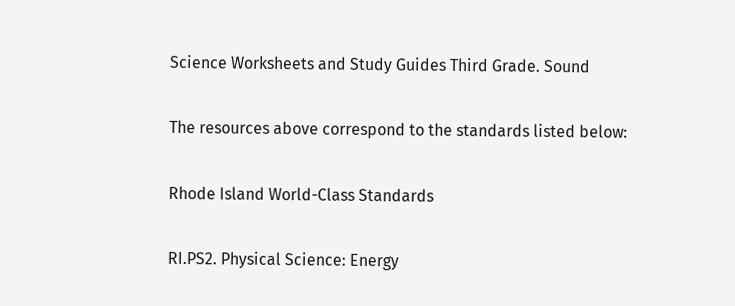Science Worksheets and Study Guides Third Grade. Sound

The resources above correspond to the standards listed below:

Rhode Island World-Class Standards

RI.PS2. Physical Science: Energy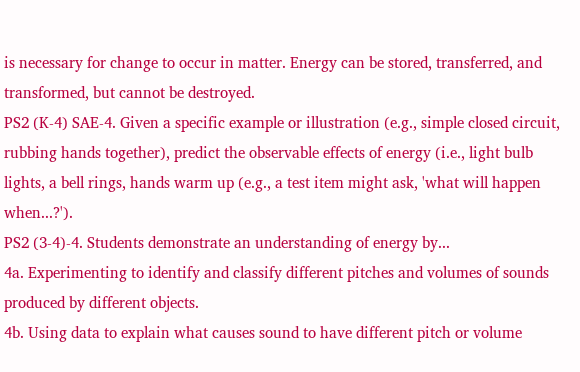is necessary for change to occur in matter. Energy can be stored, transferred, and transformed, but cannot be destroyed.
PS2 (K-4) SAE-4. Given a specific example or illustration (e.g., simple closed circuit, rubbing hands together), predict the observable effects of energy (i.e., light bulb lights, a bell rings, hands warm up (e.g., a test item might ask, 'what will happen when...?').
PS2 (3-4)-4. Students demonstrate an understanding of energy by...
4a. Experimenting to identify and classify different pitches and volumes of sounds produced by different objects.
4b. Using data to explain what causes sound to have different pitch or volume